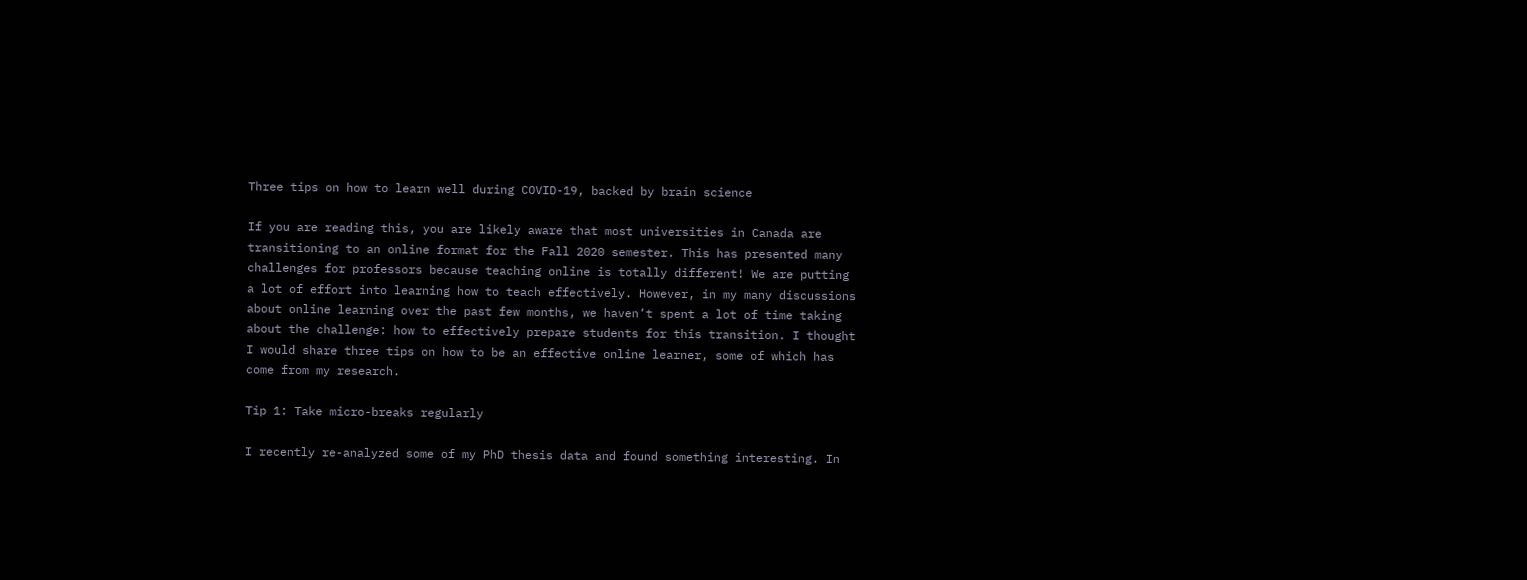Three tips on how to learn well during COVID-19, backed by brain science

If you are reading this, you are likely aware that most universities in Canada are transitioning to an online format for the Fall 2020 semester. This has presented many challenges for professors because teaching online is totally different! We are putting a lot of effort into learning how to teach effectively. However, in my many discussions about online learning over the past few months, we haven’t spent a lot of time taking about the challenge: how to effectively prepare students for this transition. I thought I would share three tips on how to be an effective online learner, some of which has come from my research.

Tip 1: Take micro-breaks regularly

I recently re-analyzed some of my PhD thesis data and found something interesting. In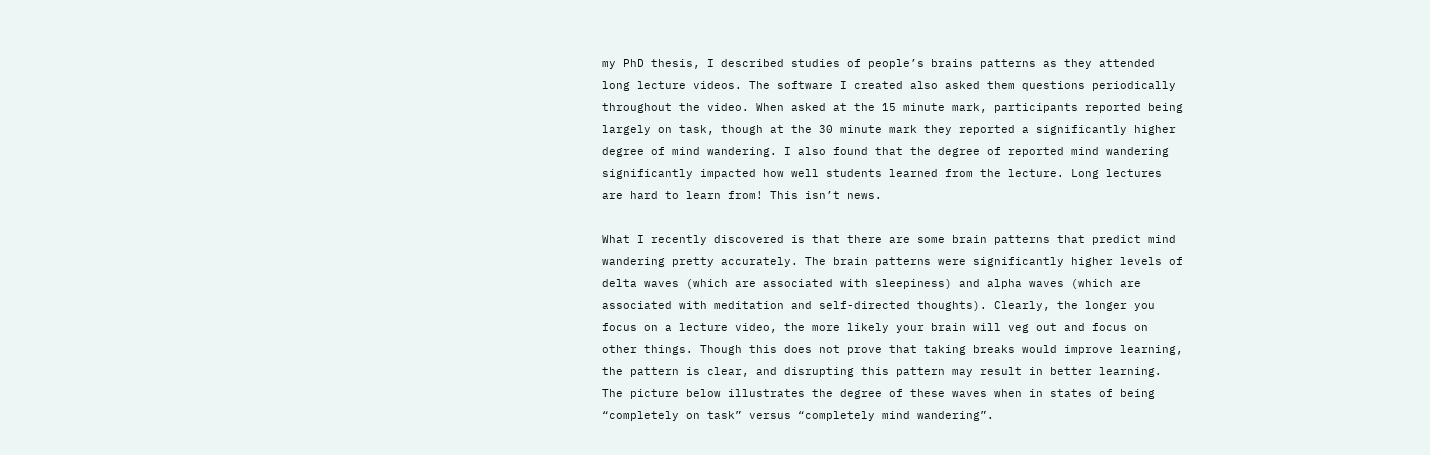my PhD thesis, I described studies of people’s brains patterns as they attended long lecture videos. The software I created also asked them questions periodically throughout the video. When asked at the 15 minute mark, participants reported being largely on task, though at the 30 minute mark they reported a significantly higher degree of mind wandering. I also found that the degree of reported mind wandering significantly impacted how well students learned from the lecture. Long lectures are hard to learn from! This isn’t news.

What I recently discovered is that there are some brain patterns that predict mind wandering pretty accurately. The brain patterns were significantly higher levels of delta waves (which are associated with sleepiness) and alpha waves (which are associated with meditation and self-directed thoughts). Clearly, the longer you focus on a lecture video, the more likely your brain will veg out and focus on other things. Though this does not prove that taking breaks would improve learning, the pattern is clear, and disrupting this pattern may result in better learning. The picture below illustrates the degree of these waves when in states of being “completely on task” versus “completely mind wandering”.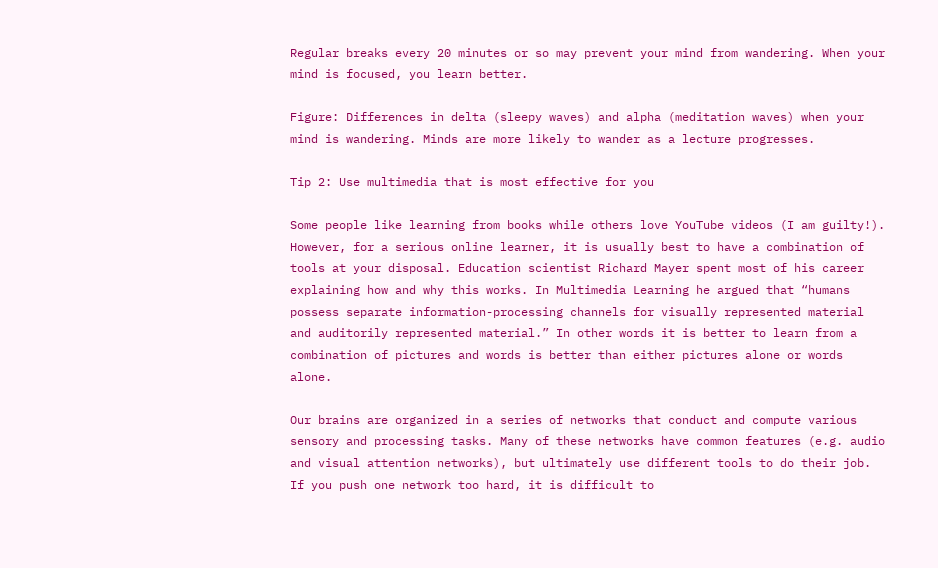Regular breaks every 20 minutes or so may prevent your mind from wandering. When your mind is focused, you learn better.

Figure: Differences in delta (sleepy waves) and alpha (meditation waves) when your mind is wandering. Minds are more likely to wander as a lecture progresses.

Tip 2: Use multimedia that is most effective for you

Some people like learning from books while others love YouTube videos (I am guilty!). However, for a serious online learner, it is usually best to have a combination of tools at your disposal. Education scientist Richard Mayer spent most of his career explaining how and why this works. In Multimedia Learning he argued that “humans possess separate information-processing channels for visually represented material and auditorily represented material.” In other words it is better to learn from a combination of pictures and words is better than either pictures alone or words alone.

Our brains are organized in a series of networks that conduct and compute various sensory and processing tasks. Many of these networks have common features (e.g. audio and visual attention networks), but ultimately use different tools to do their job. If you push one network too hard, it is difficult to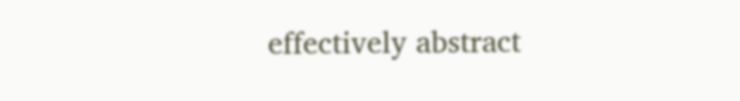effectively abstract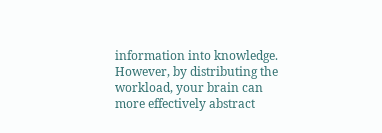information into knowledge. However, by distributing the workload, your brain can more effectively abstract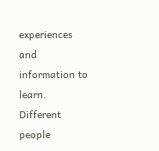experiences and information to learn. Different people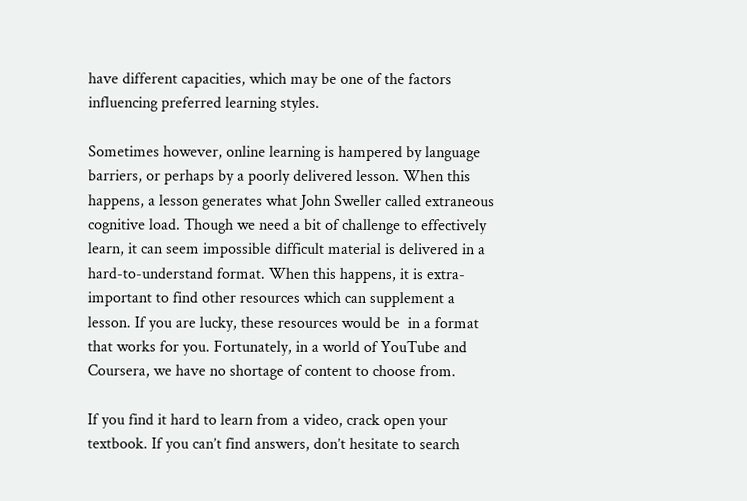have different capacities, which may be one of the factors influencing preferred learning styles.

Sometimes however, online learning is hampered by language barriers, or perhaps by a poorly delivered lesson. When this happens, a lesson generates what John Sweller called extraneous cognitive load. Though we need a bit of challenge to effectively learn, it can seem impossible difficult material is delivered in a hard-to-understand format. When this happens, it is extra-important to find other resources which can supplement a lesson. If you are lucky, these resources would be  in a format that works for you. Fortunately, in a world of YouTube and Coursera, we have no shortage of content to choose from.

If you find it hard to learn from a video, crack open your textbook. If you can’t find answers, don’t hesitate to search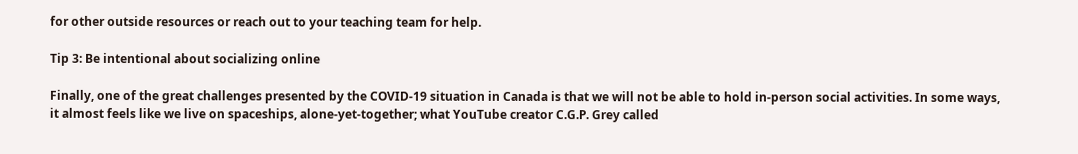for other outside resources or reach out to your teaching team for help.

Tip 3: Be intentional about socializing online

Finally, one of the great challenges presented by the COVID-19 situation in Canada is that we will not be able to hold in-person social activities. In some ways, it almost feels like we live on spaceships, alone-yet-together; what YouTube creator C.G.P. Grey called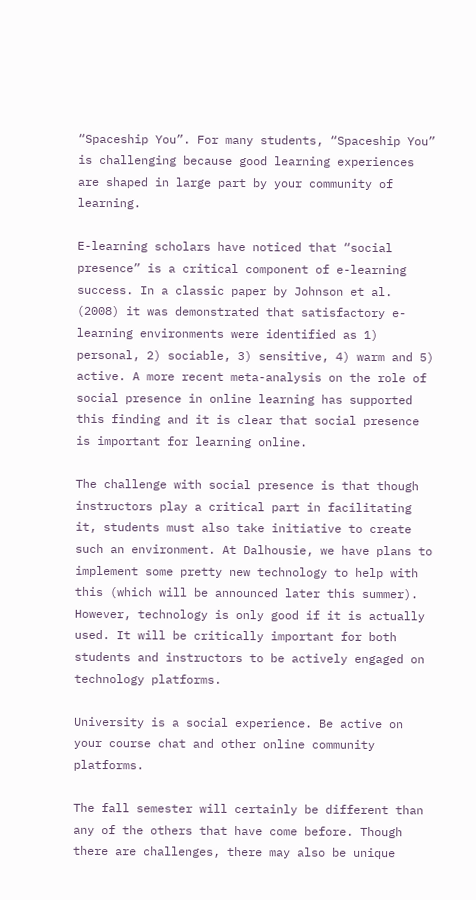“Spaceship You”. For many students, “Spaceship You” is challenging because good learning experiences are shaped in large part by your community of learning.

E-learning scholars have noticed that “social presence” is a critical component of e-learning success. In a classic paper by Johnson et al. (2008) it was demonstrated that satisfactory e-learning environments were identified as 1) personal, 2) sociable, 3) sensitive, 4) warm and 5) active. A more recent meta-analysis on the role of social presence in online learning has supported this finding and it is clear that social presence is important for learning online.

The challenge with social presence is that though instructors play a critical part in facilitating it, students must also take initiative to create such an environment. At Dalhousie, we have plans to implement some pretty new technology to help with this (which will be announced later this summer). However, technology is only good if it is actually used. It will be critically important for both students and instructors to be actively engaged on technology platforms.

University is a social experience. Be active on your course chat and other online community platforms.

The fall semester will certainly be different than any of the others that have come before. Though there are challenges, there may also be unique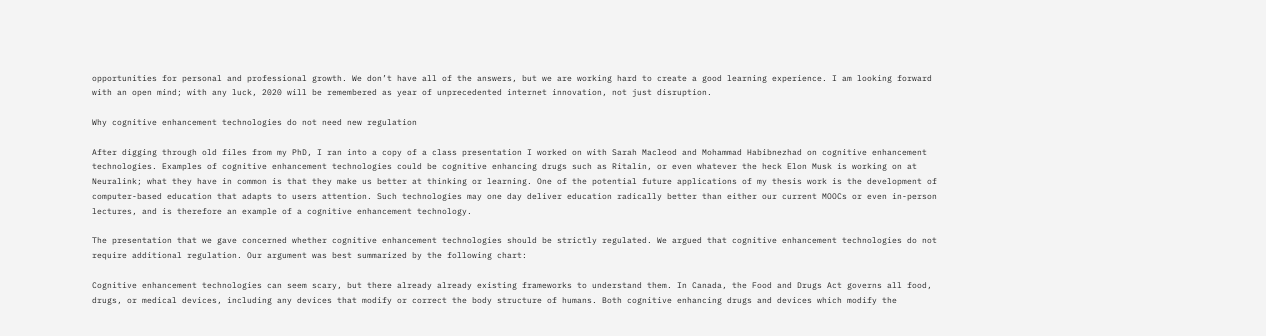opportunities for personal and professional growth. We don’t have all of the answers, but we are working hard to create a good learning experience. I am looking forward with an open mind; with any luck, 2020 will be remembered as year of unprecedented internet innovation, not just disruption.

Why cognitive enhancement technologies do not need new regulation

After digging through old files from my PhD, I ran into a copy of a class presentation I worked on with Sarah Macleod and Mohammad Habibnezhad on cognitive enhancement technologies. Examples of cognitive enhancement technologies could be cognitive enhancing drugs such as Ritalin, or even whatever the heck Elon Musk is working on at Neuralink; what they have in common is that they make us better at thinking or learning. One of the potential future applications of my thesis work is the development of computer-based education that adapts to users attention. Such technologies may one day deliver education radically better than either our current MOOCs or even in-person lectures, and is therefore an example of a cognitive enhancement technology.

The presentation that we gave concerned whether cognitive enhancement technologies should be strictly regulated. We argued that cognitive enhancement technologies do not require additional regulation. Our argument was best summarized by the following chart:

Cognitive enhancement technologies can seem scary, but there already already existing frameworks to understand them. In Canada, the Food and Drugs Act governs all food, drugs, or medical devices, including any devices that modify or correct the body structure of humans. Both cognitive enhancing drugs and devices which modify the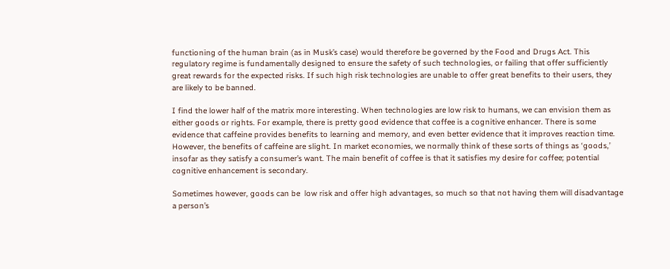functioning of the human brain (as in Musk’s case) would therefore be governed by the Food and Drugs Act. This regulatory regime is fundamentally designed to ensure the safety of such technologies, or failing that offer sufficiently great rewards for the expected risks. If such high risk technologies are unable to offer great benefits to their users, they are likely to be banned.

I find the lower half of the matrix more interesting. When technologies are low risk to humans, we can envision them as either goods or rights. For example, there is pretty good evidence that coffee is a cognitive enhancer. There is some evidence that caffeine provides benefits to learning and memory, and even better evidence that it improves reaction time. However, the benefits of caffeine are slight. In market economies, we normally think of these sorts of things as ‘goods,’ insofar as they satisfy a consumer’s want. The main benefit of coffee is that it satisfies my desire for coffee; potential cognitive enhancement is secondary.

Sometimes however, goods can be  low risk and offer high advantages, so much so that not having them will disadvantage a person’s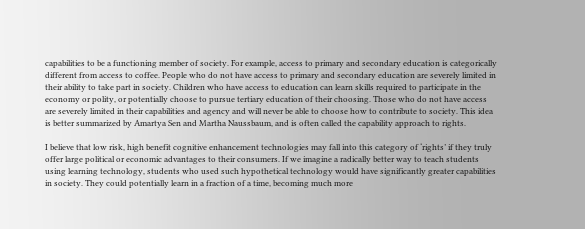capabilities to be a functioning member of society. For example, access to primary and secondary education is categorically different from access to coffee. People who do not have access to primary and secondary education are severely limited in their ability to take part in society. Children who have access to education can learn skills required to participate in the economy or polity, or potentially choose to pursue tertiary education of their choosing. Those who do not have access are severely limited in their capabilities and agency and will never be able to choose how to contribute to society. This idea is better summarized by Amartya Sen and Martha Naussbaum, and is often called the capability approach to rights.

I believe that low risk, high benefit cognitive enhancement technologies may fall into this category of ‘rights’ if they truly offer large political or economic advantages to their consumers. If we imagine a radically better way to teach students using learning technology, students who used such hypothetical technology would have significantly greater capabilities in society. They could potentially learn in a fraction of a time, becoming much more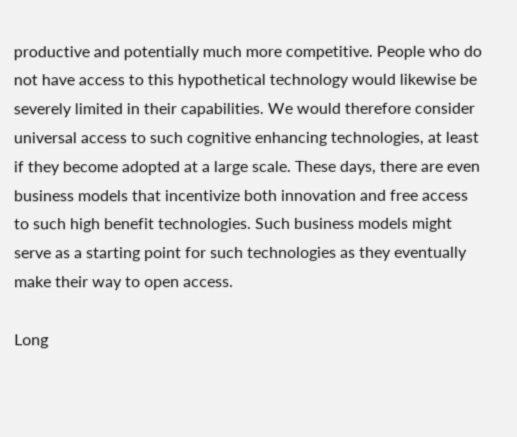productive and potentially much more competitive. People who do not have access to this hypothetical technology would likewise be severely limited in their capabilities. We would therefore consider universal access to such cognitive enhancing technologies, at least if they become adopted at a large scale. These days, there are even business models that incentivize both innovation and free access to such high benefit technologies. Such business models might serve as a starting point for such technologies as they eventually make their way to open access.

Long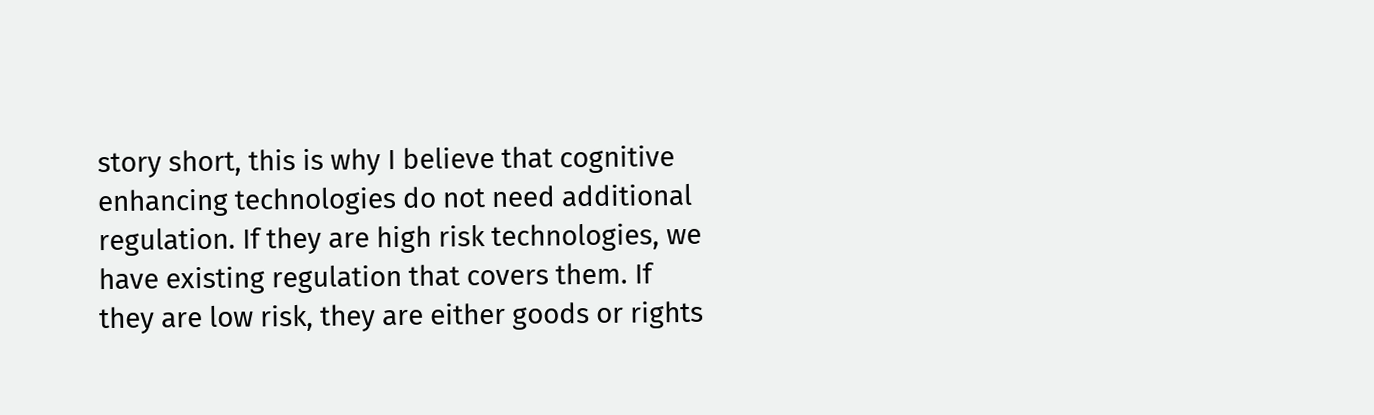story short, this is why I believe that cognitive enhancing technologies do not need additional regulation. If they are high risk technologies, we have existing regulation that covers them. If they are low risk, they are either goods or rights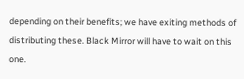depending on their benefits; we have exiting methods of distributing these. Black Mirror will have to wait on this one.